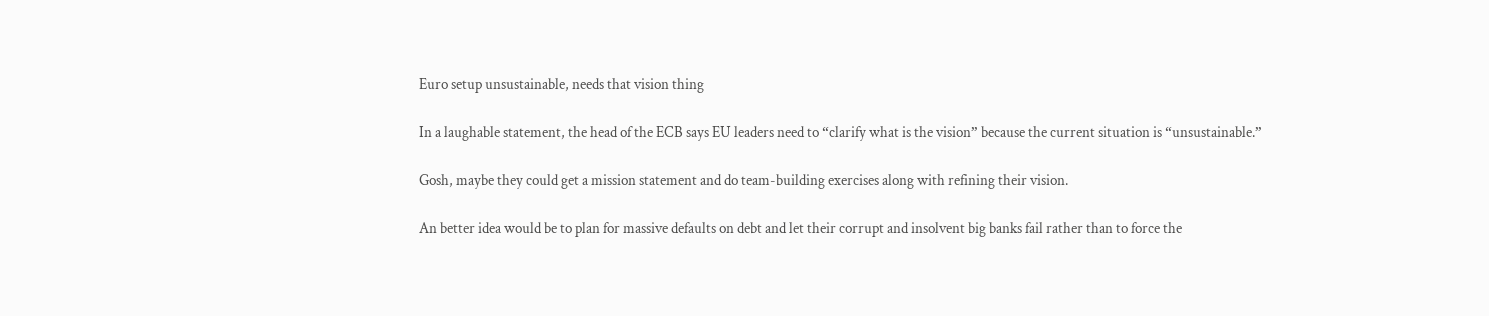Euro setup unsustainable, needs that vision thing

In a laughable statement, the head of the ECB says EU leaders need to “clarify what is the vision” because the current situation is “unsustainable.”

Gosh, maybe they could get a mission statement and do team-building exercises along with refining their vision.

An better idea would be to plan for massive defaults on debt and let their corrupt and insolvent big banks fail rather than to force the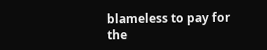blameless to pay for the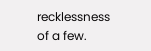recklessness of a few.